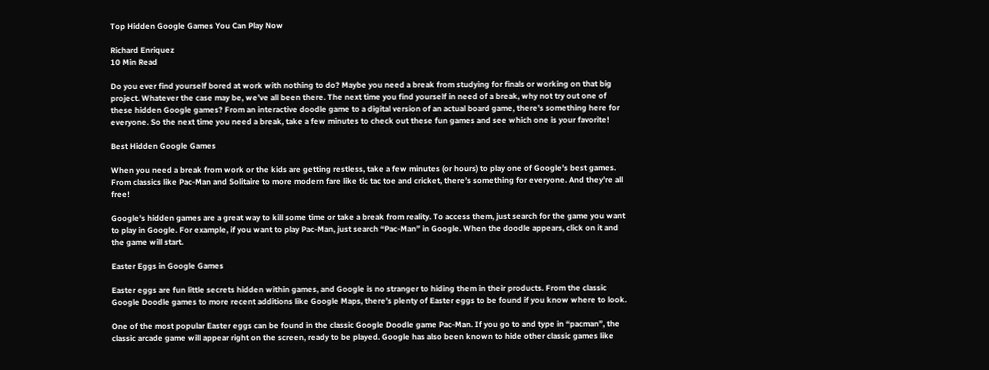Top Hidden Google Games You Can Play Now

Richard Enriquez
10 Min Read

Do you ever find yourself bored at work with nothing to do? Maybe you need a break from studying for finals or working on that big project. Whatever the case may be, we’ve all been there. The next time you find yourself in need of a break, why not try out one of these hidden Google games? From an interactive doodle game to a digital version of an actual board game, there’s something here for everyone. So the next time you need a break, take a few minutes to check out these fun games and see which one is your favorite!

Best Hidden Google Games

When you need a break from work or the kids are getting restless, take a few minutes (or hours) to play one of Google’s best games. From classics like Pac-Man and Solitaire to more modern fare like tic tac toe and cricket, there’s something for everyone. And they’re all free!

Google’s hidden games are a great way to kill some time or take a break from reality. To access them, just search for the game you want to play in Google. For example, if you want to play Pac-Man, just search “Pac-Man” in Google. When the doodle appears, click on it and the game will start.

Easter Eggs in Google Games

Easter eggs are fun little secrets hidden within games, and Google is no stranger to hiding them in their products. From the classic Google Doodle games to more recent additions like Google Maps, there’s plenty of Easter eggs to be found if you know where to look.

One of the most popular Easter eggs can be found in the classic Google Doodle game Pac-Man. If you go to and type in “pacman”, the classic arcade game will appear right on the screen, ready to be played. Google has also been known to hide other classic games like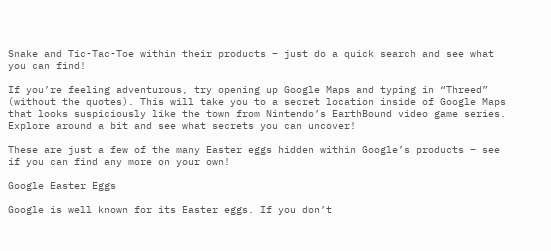Snake and Tic-Tac-Toe within their products – just do a quick search and see what you can find!

If you’re feeling adventurous, try opening up Google Maps and typing in “Threed” (without the quotes). This will take you to a secret location inside of Google Maps that looks suspiciously like the town from Nintendo’s EarthBound video game series. Explore around a bit and see what secrets you can uncover!

These are just a few of the many Easter eggs hidden within Google’s products – see if you can find any more on your own!

Google Easter Eggs

Google is well known for its Easter eggs. If you don’t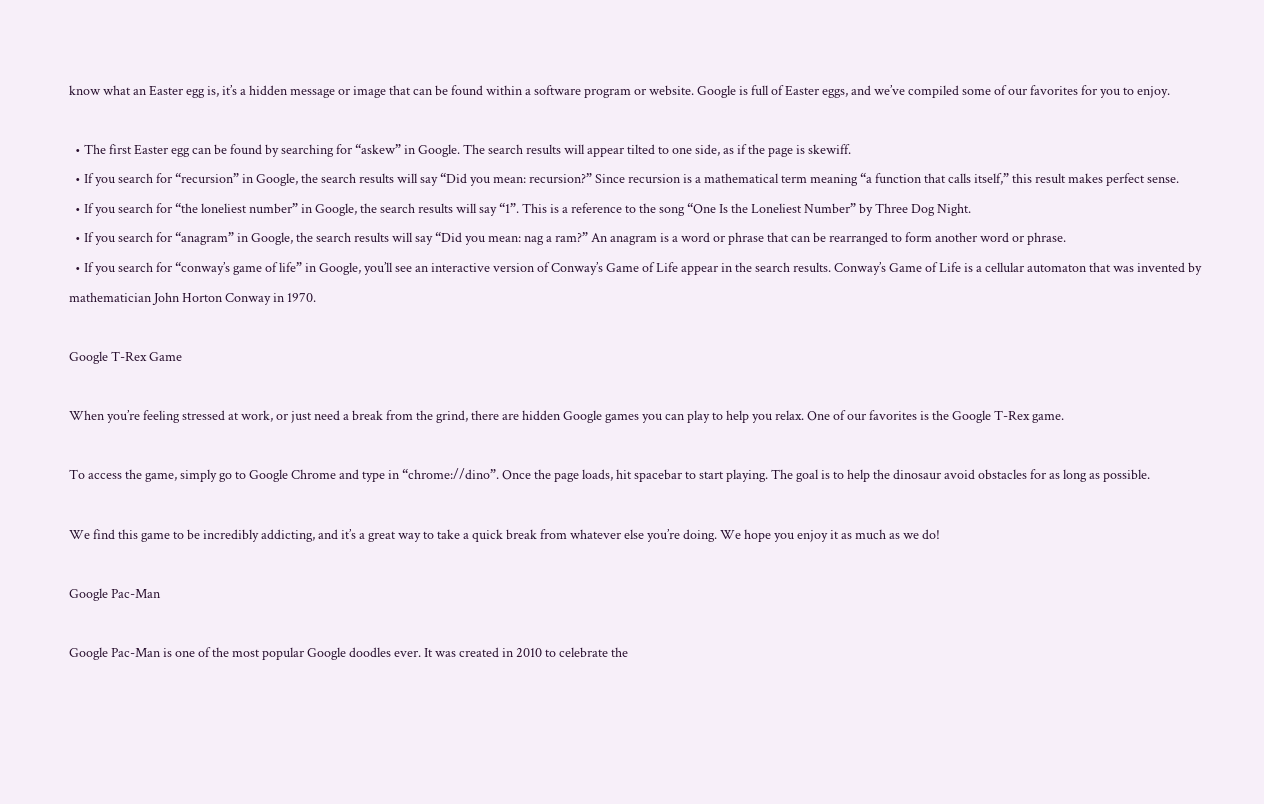know what an Easter egg is, it’s a hidden message or image that can be found within a software program or website. Google is full of Easter eggs, and we’ve compiled some of our favorites for you to enjoy.

  • The first Easter egg can be found by searching for “askew” in Google. The search results will appear tilted to one side, as if the page is skewiff.
  • If you search for “recursion” in Google, the search results will say “Did you mean: recursion?” Since recursion is a mathematical term meaning “a function that calls itself,” this result makes perfect sense.
  • If you search for “the loneliest number” in Google, the search results will say “1”. This is a reference to the song “One Is the Loneliest Number” by Three Dog Night.
  • If you search for “anagram” in Google, the search results will say “Did you mean: nag a ram?” An anagram is a word or phrase that can be rearranged to form another word or phrase.
  • If you search for “conway’s game of life” in Google, you’ll see an interactive version of Conway’s Game of Life appear in the search results. Conway’s Game of Life is a cellular automaton that was invented by mathematician John Horton Conway in 1970.

Google T-Rex Game

When you’re feeling stressed at work, or just need a break from the grind, there are hidden Google games you can play to help you relax. One of our favorites is the Google T-Rex game.

To access the game, simply go to Google Chrome and type in “chrome://dino”. Once the page loads, hit spacebar to start playing. The goal is to help the dinosaur avoid obstacles for as long as possible.

We find this game to be incredibly addicting, and it’s a great way to take a quick break from whatever else you’re doing. We hope you enjoy it as much as we do!

Google Pac-Man

Google Pac-Man is one of the most popular Google doodles ever. It was created in 2010 to celebrate the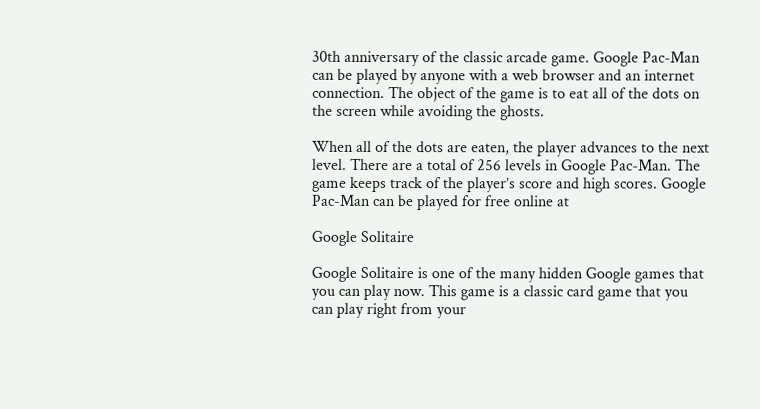30th anniversary of the classic arcade game. Google Pac-Man can be played by anyone with a web browser and an internet connection. The object of the game is to eat all of the dots on the screen while avoiding the ghosts.

When all of the dots are eaten, the player advances to the next level. There are a total of 256 levels in Google Pac-Man. The game keeps track of the player’s score and high scores. Google Pac-Man can be played for free online at

Google Solitaire

Google Solitaire is one of the many hidden Google games that you can play now. This game is a classic card game that you can play right from your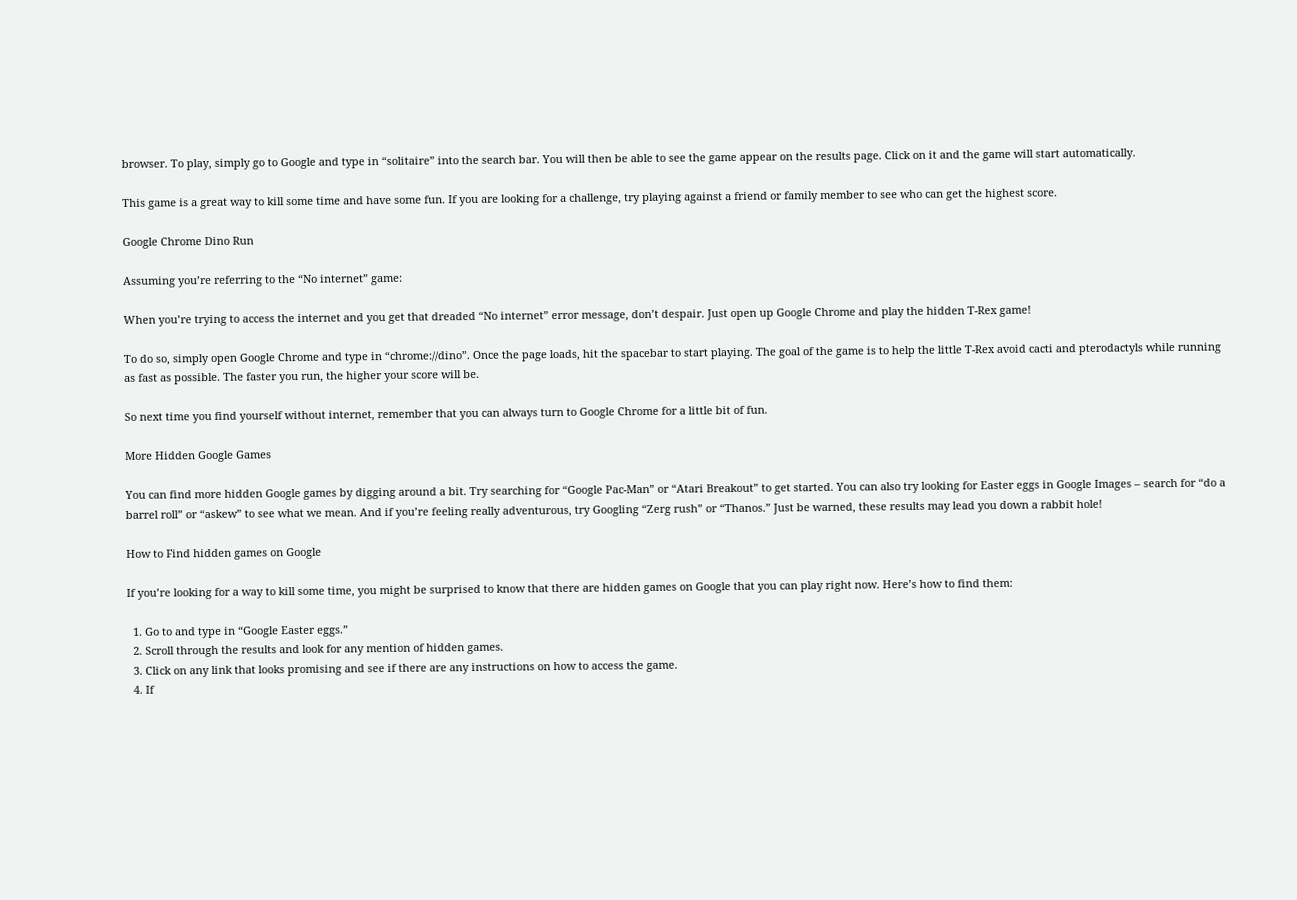browser. To play, simply go to Google and type in “solitaire” into the search bar. You will then be able to see the game appear on the results page. Click on it and the game will start automatically.

This game is a great way to kill some time and have some fun. If you are looking for a challenge, try playing against a friend or family member to see who can get the highest score.

Google Chrome Dino Run

Assuming you’re referring to the “No internet” game:

When you’re trying to access the internet and you get that dreaded “No internet” error message, don’t despair. Just open up Google Chrome and play the hidden T-Rex game!

To do so, simply open Google Chrome and type in “chrome://dino”. Once the page loads, hit the spacebar to start playing. The goal of the game is to help the little T-Rex avoid cacti and pterodactyls while running as fast as possible. The faster you run, the higher your score will be.

So next time you find yourself without internet, remember that you can always turn to Google Chrome for a little bit of fun.

More Hidden Google Games

You can find more hidden Google games by digging around a bit. Try searching for “Google Pac-Man” or “Atari Breakout” to get started. You can also try looking for Easter eggs in Google Images – search for “do a barrel roll” or “askew” to see what we mean. And if you’re feeling really adventurous, try Googling “Zerg rush” or “Thanos.” Just be warned, these results may lead you down a rabbit hole!

How to Find hidden games on Google

If you’re looking for a way to kill some time, you might be surprised to know that there are hidden games on Google that you can play right now. Here’s how to find them:

  1. Go to and type in “Google Easter eggs.”
  2. Scroll through the results and look for any mention of hidden games.
  3. Click on any link that looks promising and see if there are any instructions on how to access the game.
  4. If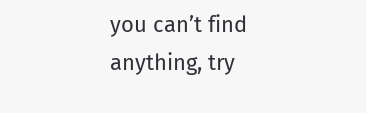you can’t find anything, try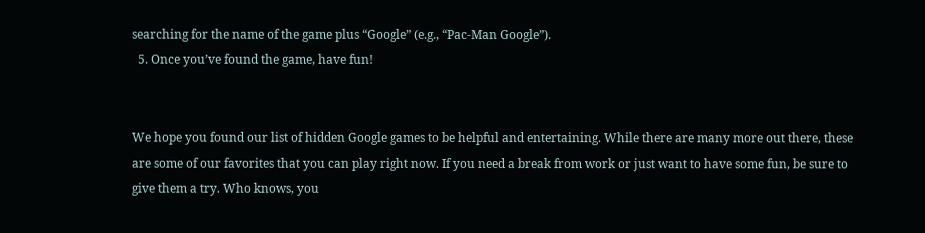searching for the name of the game plus “Google” (e.g., “Pac-Man Google”).
  5. Once you’ve found the game, have fun!


We hope you found our list of hidden Google games to be helpful and entertaining. While there are many more out there, these are some of our favorites that you can play right now. If you need a break from work or just want to have some fun, be sure to give them a try. Who knows, you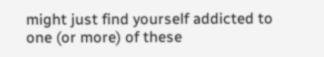might just find yourself addicted to one (or more) of these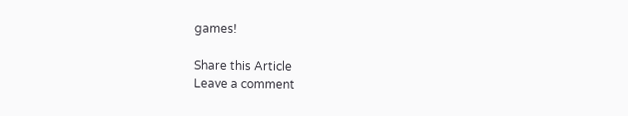games!

Share this Article
Leave a comment